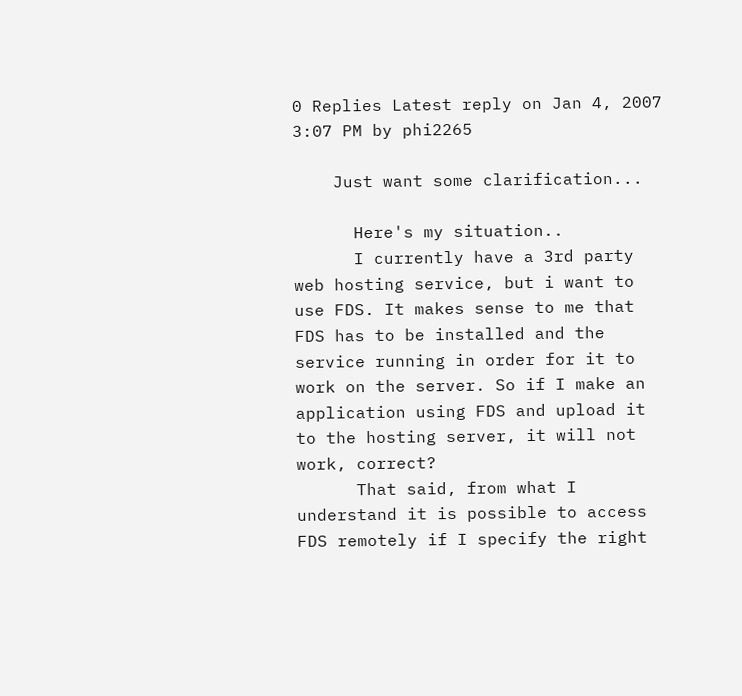0 Replies Latest reply on Jan 4, 2007 3:07 PM by phi2265

    Just want some clarification...

      Here's my situation..
      I currently have a 3rd party web hosting service, but i want to use FDS. It makes sense to me that FDS has to be installed and the service running in order for it to work on the server. So if I make an application using FDS and upload it to the hosting server, it will not work, correct?
      That said, from what I understand it is possible to access FDS remotely if I specify the right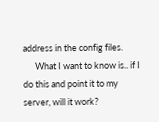address in the config files.
      What I want to know is.. if I do this and point it to my server, will it work?